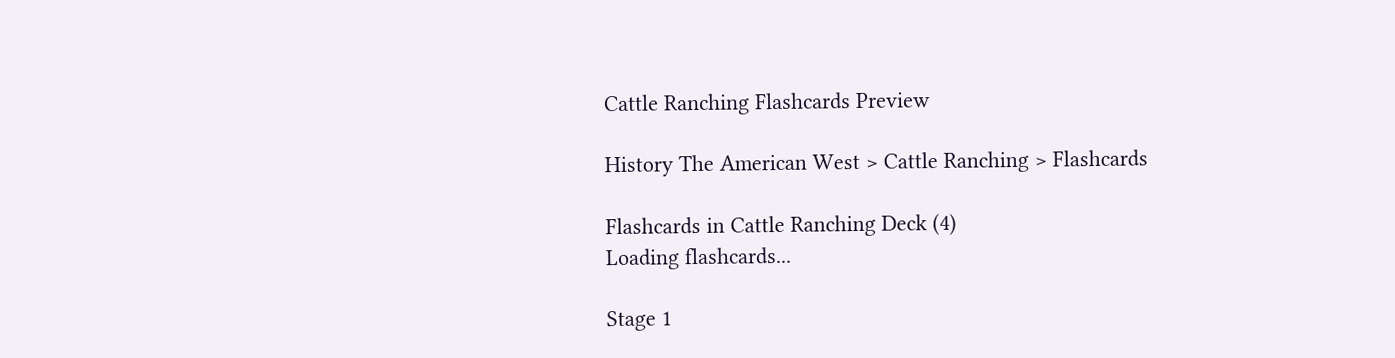Cattle Ranching Flashcards Preview

History The American West > Cattle Ranching > Flashcards

Flashcards in Cattle Ranching Deck (4)
Loading flashcards...

Stage 1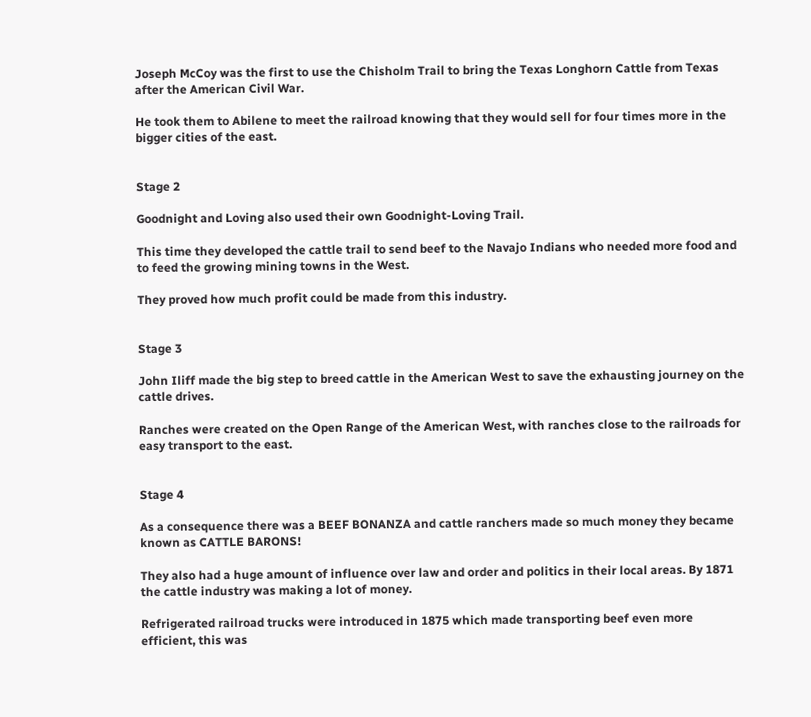Joseph McCoy was the first to use the Chisholm Trail to bring the Texas Longhorn Cattle from Texas after the American Civil War.

He took them to Abilene to meet the railroad knowing that they would sell for four times more in the bigger cities of the east.


Stage 2

Goodnight and Loving also used their own Goodnight-Loving Trail.

This time they developed the cattle trail to send beef to the Navajo Indians who needed more food and to feed the growing mining towns in the West.

They proved how much profit could be made from this industry.


Stage 3

John Iliff made the big step to breed cattle in the American West to save the exhausting journey on the cattle drives.

Ranches were created on the Open Range of the American West, with ranches close to the railroads for easy transport to the east.


Stage 4

As a consequence there was a BEEF BONANZA and cattle ranchers made so much money they became known as CATTLE BARONS!

They also had a huge amount of influence over law and order and politics in their local areas. By 1871 the cattle industry was making a lot of money.

Refrigerated railroad trucks were introduced in 1875 which made transporting beef even more efficient, this was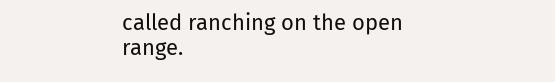called ranching on the open range.